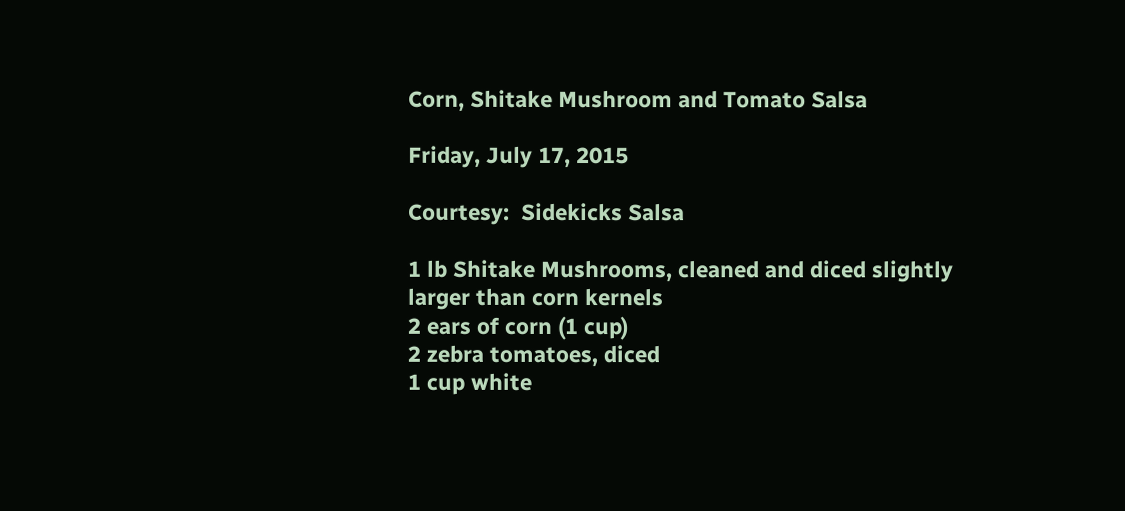Corn, Shitake Mushroom and Tomato Salsa

Friday, July 17, 2015

Courtesy:  Sidekicks Salsa

1 lb Shitake Mushrooms, cleaned and diced slightly larger than corn kernels
2 ears of corn (1 cup)
2 zebra tomatoes, diced
1 cup white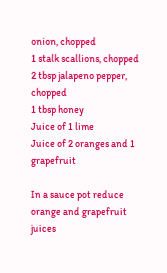onion, chopped
1 stalk scallions, chopped
2 tbsp jalapeno pepper, chopped
1 tbsp honey
Juice of 1 lime
Juice of 2 oranges and 1 grapefruit

In a sauce pot reduce orange and grapefruit juices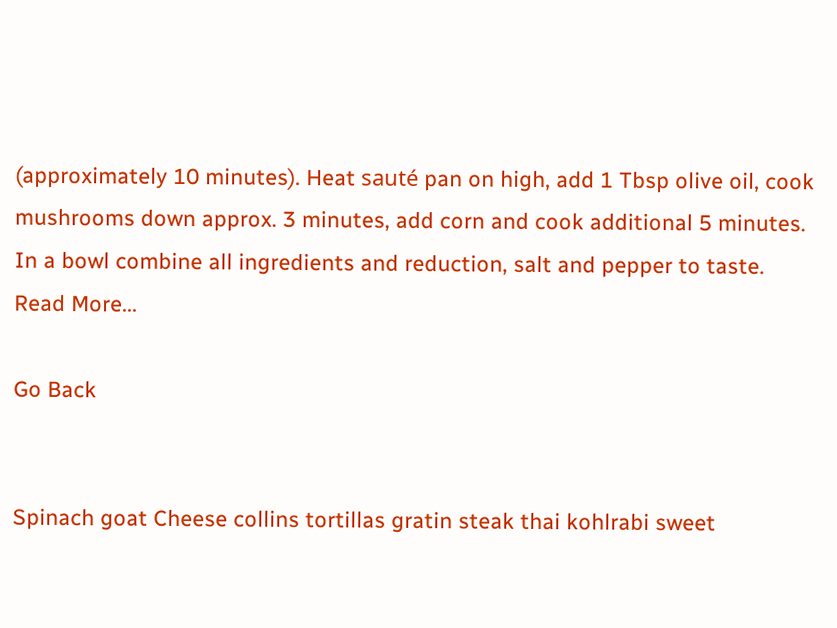(approximately 10 minutes). Heat sauté pan on high, add 1 Tbsp olive oil, cook mushrooms down approx. 3 minutes, add corn and cook additional 5 minutes. In a bowl combine all ingredients and reduction, salt and pepper to taste. Read More...

Go Back


Spinach goat Cheese collins tortillas gratin steak thai kohlrabi sweet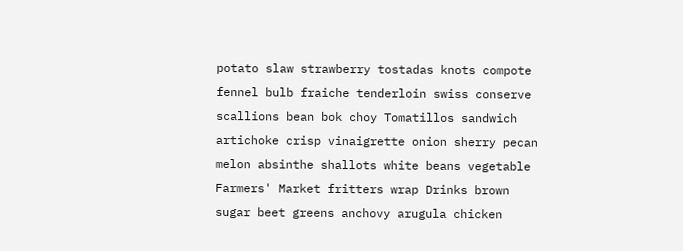potato slaw strawberry tostadas knots compote fennel bulb fraiche tenderloin swiss conserve scallions bean bok choy Tomatillos sandwich artichoke crisp vinaigrette onion sherry pecan melon absinthe shallots white beans vegetable Farmers' Market fritters wrap Drinks brown sugar beet greens anchovy arugula chicken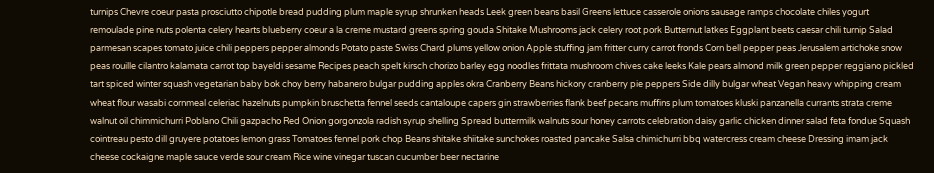turnips Chevre coeur pasta prosciutto chipotle bread pudding plum maple syrup shrunken heads Leek green beans basil Greens lettuce casserole onions sausage ramps chocolate chiles yogurt remoulade pine nuts polenta celery hearts blueberry coeur a la creme mustard greens spring gouda Shitake Mushrooms jack celery root pork Butternut latkes Eggplant beets caesar chili turnip Salad parmesan scapes tomato juice chili peppers pepper almonds Potato paste Swiss Chard plums yellow onion Apple stuffing jam fritter curry carrot fronds Corn bell pepper peas Jerusalem artichoke snow peas rouille cilantro kalamata carrot top bayeldi sesame Recipes peach spelt kirsch chorizo barley egg noodles frittata mushroom chives cake leeks Kale pears almond milk green pepper reggiano pickled tart spiced winter squash vegetarian baby bok choy berry habanero bulgar pudding apples okra Cranberry Beans hickory cranberry pie peppers Side dilly bulgar wheat Vegan heavy whipping cream wheat flour wasabi cornmeal celeriac hazelnuts pumpkin bruschetta fennel seeds cantaloupe capers gin strawberries flank beef pecans muffins plum tomatoes kluski panzanella currants strata creme walnut oil chimmichurri Poblano Chili gazpacho Red Onion gorgonzola radish syrup shelling Spread buttermilk walnuts sour honey carrots celebration daisy garlic chicken dinner salad feta fondue Squash cointreau pesto dill gruyere potatoes lemon grass Tomatoes fennel pork chop Beans shitake shiitake sunchokes roasted pancake Salsa chimichurri bbq watercress cream cheese Dressing imam jack cheese cockaigne maple sauce verde sour cream Rice wine vinegar tuscan cucumber beer nectarine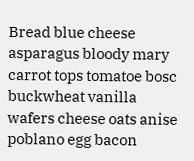Bread blue cheese asparagus bloody mary carrot tops tomatoe bosc buckwheat vanilla wafers cheese oats anise poblano egg bacon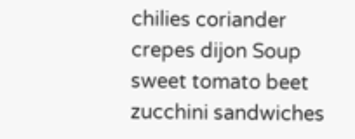chilies coriander crepes dijon Soup sweet tomato beet zucchini sandwiches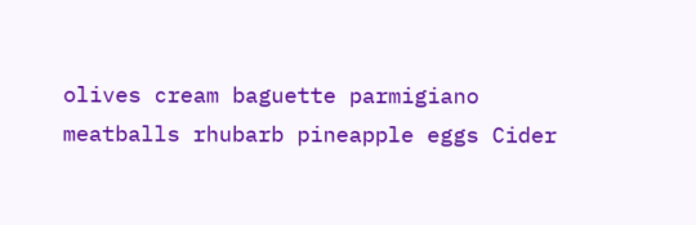olives cream baguette parmigiano meatballs rhubarb pineapple eggs Cider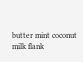butter mint coconut milk flank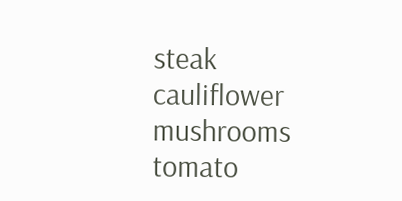steak cauliflower mushrooms tomato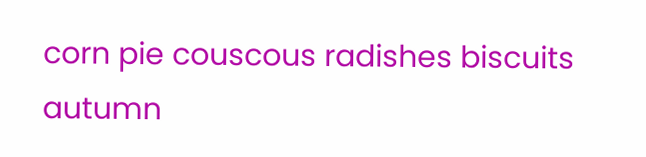corn pie couscous radishes biscuits autumn